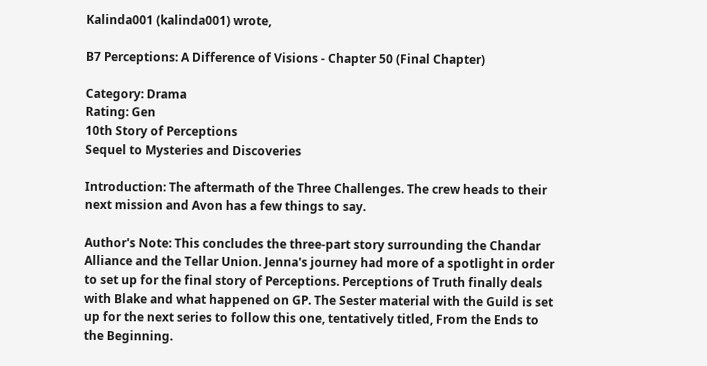Kalinda001 (kalinda001) wrote,

B7 Perceptions: A Difference of Visions - Chapter 50 (Final Chapter)

Category: Drama
Rating: Gen
10th Story of Perceptions
Sequel to Mysteries and Discoveries

Introduction: The aftermath of the Three Challenges. The crew heads to their next mission and Avon has a few things to say.

Author's Note: This concludes the three-part story surrounding the Chandar Alliance and the Tellar Union. Jenna's journey had more of a spotlight in order to set up for the final story of Perceptions. Perceptions of Truth finally deals with Blake and what happened on GP. The Sester material with the Guild is set up for the next series to follow this one, tentatively titled, From the Ends to the Beginning.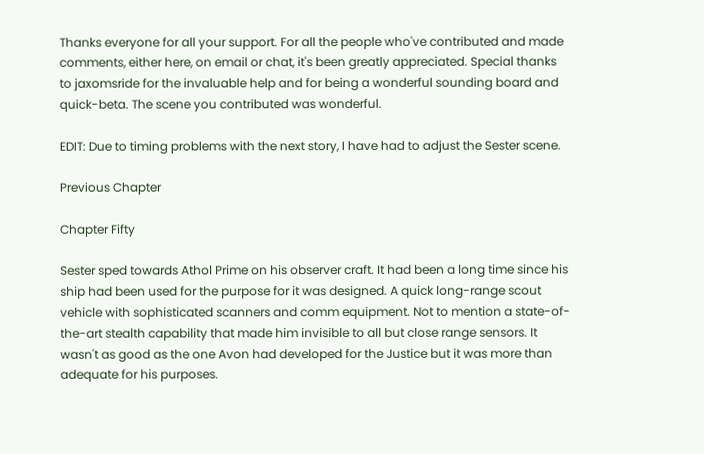Thanks everyone for all your support. For all the people who've contributed and made comments, either here, on email or chat, it's been greatly appreciated. Special thanks to jaxomsride for the invaluable help and for being a wonderful sounding board and quick-beta. The scene you contributed was wonderful.

EDIT: Due to timing problems with the next story, I have had to adjust the Sester scene.

Previous Chapter

Chapter Fifty

Sester sped towards Athol Prime on his observer craft. It had been a long time since his ship had been used for the purpose for it was designed. A quick long-range scout vehicle with sophisticated scanners and comm equipment. Not to mention a state-of-the-art stealth capability that made him invisible to all but close range sensors. It wasn't as good as the one Avon had developed for the Justice but it was more than adequate for his purposes.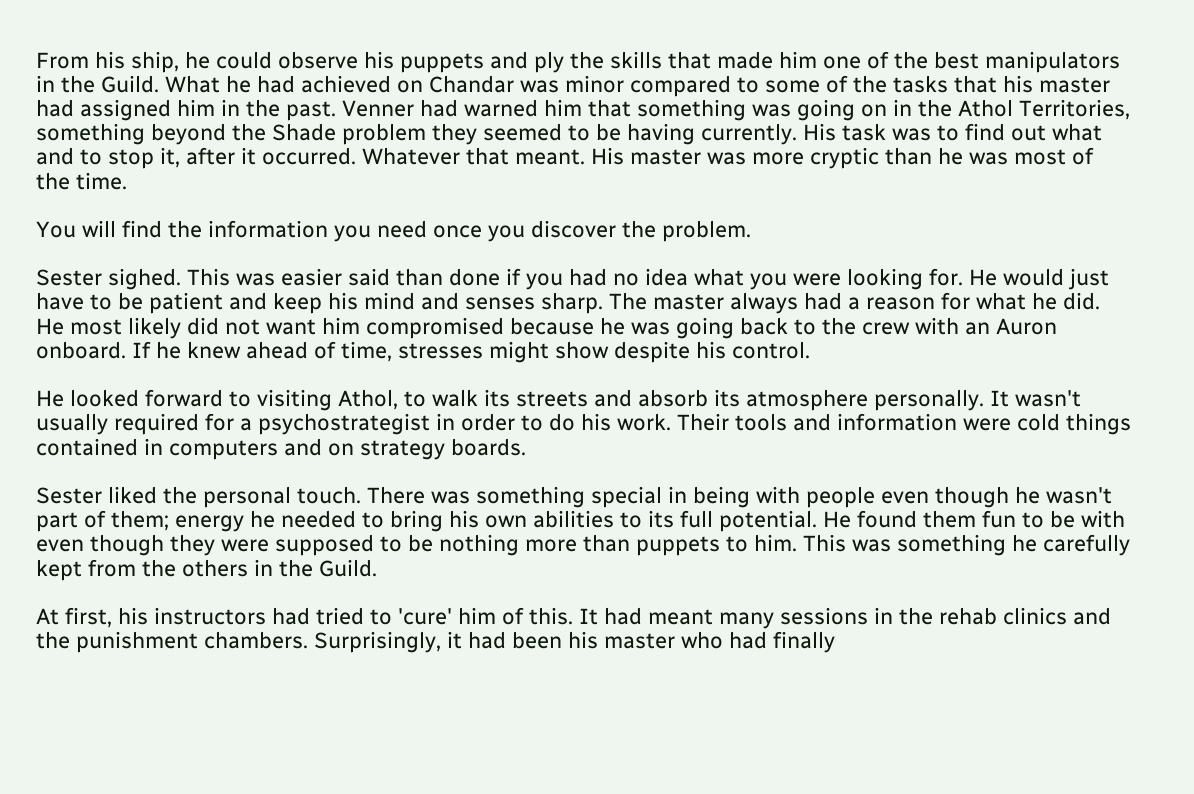From his ship, he could observe his puppets and ply the skills that made him one of the best manipulators in the Guild. What he had achieved on Chandar was minor compared to some of the tasks that his master had assigned him in the past. Venner had warned him that something was going on in the Athol Territories, something beyond the Shade problem they seemed to be having currently. His task was to find out what and to stop it, after it occurred. Whatever that meant. His master was more cryptic than he was most of the time.

You will find the information you need once you discover the problem.

Sester sighed. This was easier said than done if you had no idea what you were looking for. He would just have to be patient and keep his mind and senses sharp. The master always had a reason for what he did. He most likely did not want him compromised because he was going back to the crew with an Auron onboard. If he knew ahead of time, stresses might show despite his control.

He looked forward to visiting Athol, to walk its streets and absorb its atmosphere personally. It wasn't usually required for a psychostrategist in order to do his work. Their tools and information were cold things contained in computers and on strategy boards.

Sester liked the personal touch. There was something special in being with people even though he wasn't part of them; energy he needed to bring his own abilities to its full potential. He found them fun to be with even though they were supposed to be nothing more than puppets to him. This was something he carefully kept from the others in the Guild.

At first, his instructors had tried to 'cure' him of this. It had meant many sessions in the rehab clinics and the punishment chambers. Surprisingly, it had been his master who had finally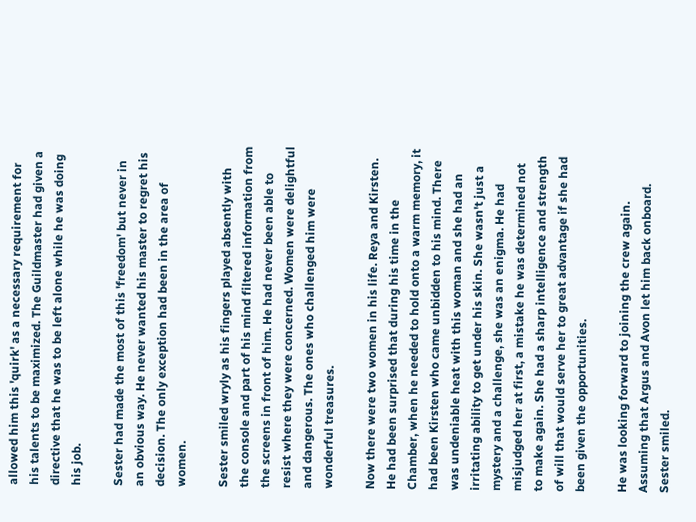allowed him this 'quirk' as a necessary requirement for his talents to be maximized. The Guildmaster had given a directive that he was to be left alone while he was doing his job.

Sester had made the most of this 'freedom' but never in an obvious way. He never wanted his master to regret his decision. The only exception had been in the area of women.

Sester smiled wryly as his fingers played absently with the console and part of his mind filtered information from the screens in front of him. He had never been able to resist where they were concerned. Women were delightful and dangerous. The ones who challenged him were wonderful treasures.

Now there were two women in his life. Reya and Kirsten. He had been surprised that during his time in the Chamber, when he needed to hold onto a warm memory, it had been Kirsten who came unbidden to his mind. There was undeniable heat with this woman and she had an irritating ability to get under his skin. She wasn't just a mystery and a challenge, she was an enigma. He had misjudged her at first, a mistake he was determined not to make again. She had a sharp intelligence and strength of will that would serve her to great advantage if she had been given the opportunities.

He was looking forward to joining the crew again. Assuming that Argus and Avon let him back onboard. Sester smiled.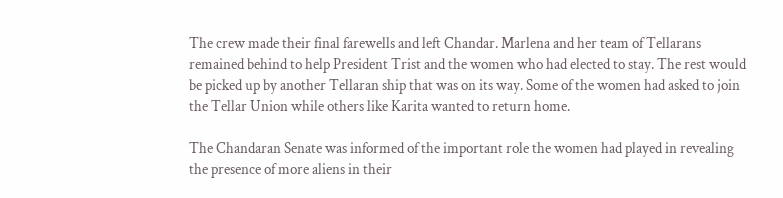The crew made their final farewells and left Chandar. Marlena and her team of Tellarans remained behind to help President Trist and the women who had elected to stay. The rest would be picked up by another Tellaran ship that was on its way. Some of the women had asked to join the Tellar Union while others like Karita wanted to return home.

The Chandaran Senate was informed of the important role the women had played in revealing the presence of more aliens in their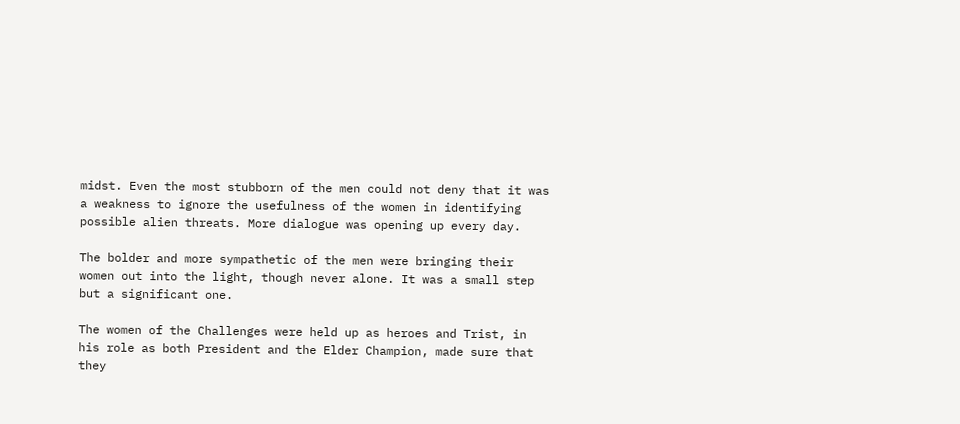midst. Even the most stubborn of the men could not deny that it was a weakness to ignore the usefulness of the women in identifying possible alien threats. More dialogue was opening up every day.

The bolder and more sympathetic of the men were bringing their women out into the light, though never alone. It was a small step but a significant one.

The women of the Challenges were held up as heroes and Trist, in his role as both President and the Elder Champion, made sure that they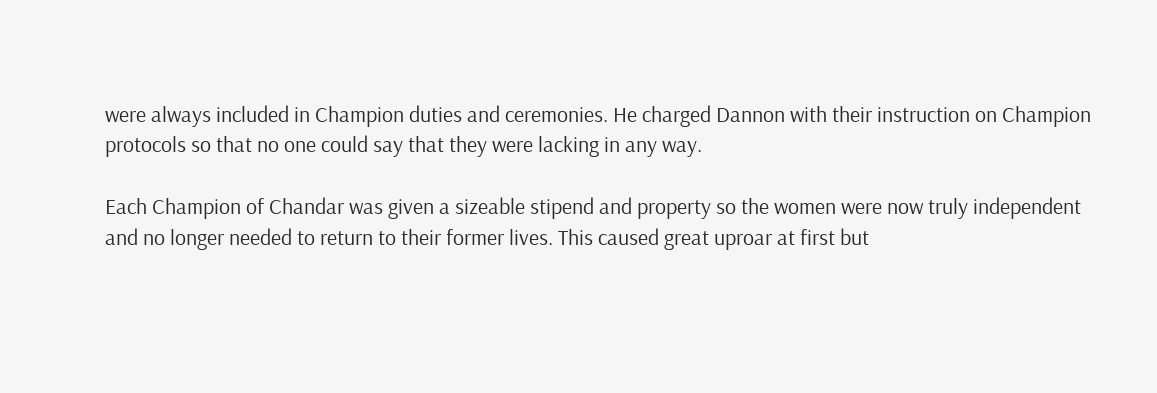were always included in Champion duties and ceremonies. He charged Dannon with their instruction on Champion protocols so that no one could say that they were lacking in any way.

Each Champion of Chandar was given a sizeable stipend and property so the women were now truly independent and no longer needed to return to their former lives. This caused great uproar at first but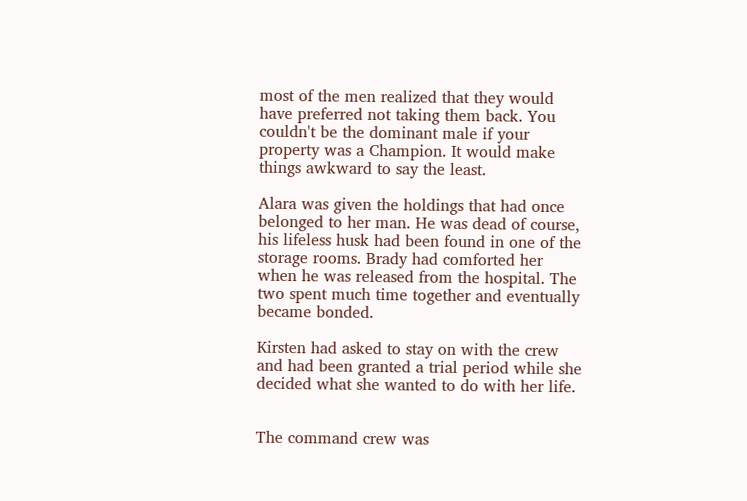most of the men realized that they would have preferred not taking them back. You couldn't be the dominant male if your property was a Champion. It would make things awkward to say the least.

Alara was given the holdings that had once belonged to her man. He was dead of course, his lifeless husk had been found in one of the storage rooms. Brady had comforted her when he was released from the hospital. The two spent much time together and eventually became bonded.

Kirsten had asked to stay on with the crew and had been granted a trial period while she decided what she wanted to do with her life.


The command crew was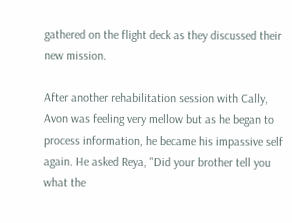gathered on the flight deck as they discussed their new mission.

After another rehabilitation session with Cally, Avon was feeling very mellow but as he began to process information, he became his impassive self again. He asked Reya, "Did your brother tell you what the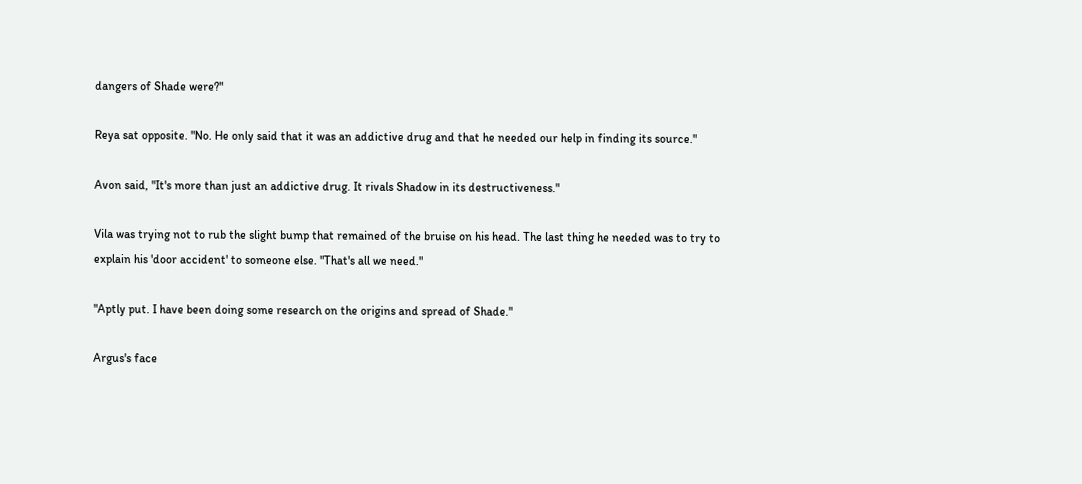dangers of Shade were?"

Reya sat opposite. "No. He only said that it was an addictive drug and that he needed our help in finding its source."

Avon said, "It's more than just an addictive drug. It rivals Shadow in its destructiveness."

Vila was trying not to rub the slight bump that remained of the bruise on his head. The last thing he needed was to try to explain his 'door accident' to someone else. "That's all we need."

"Aptly put. I have been doing some research on the origins and spread of Shade."

Argus's face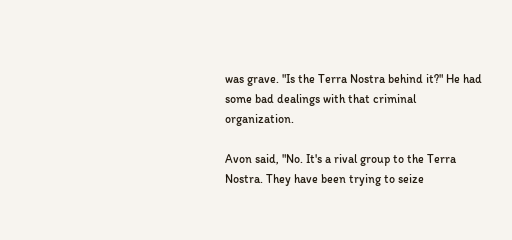was grave. "Is the Terra Nostra behind it?" He had some bad dealings with that criminal organization.

Avon said, "No. It's a rival group to the Terra Nostra. They have been trying to seize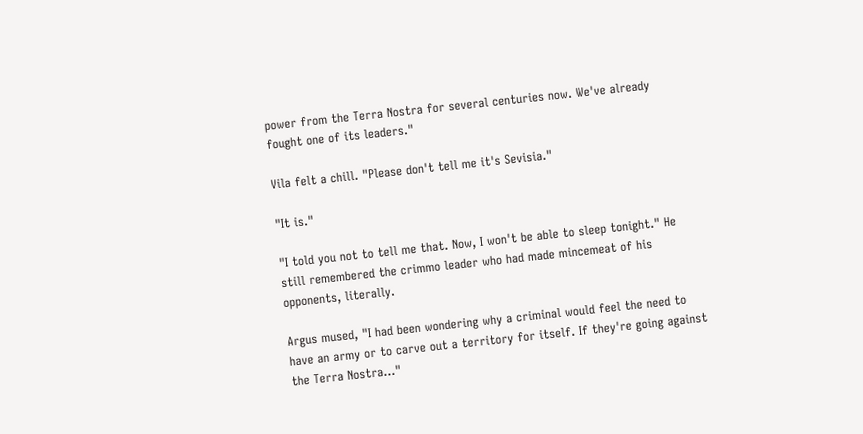power from the Terra Nostra for several centuries now. We've already fought one of its leaders."

Vila felt a chill. "Please don't tell me it's Sevisia."

"It is."

"I told you not to tell me that. Now, I won't be able to sleep tonight." He still remembered the crimmo leader who had made mincemeat of his opponents, literally.

Argus mused, "I had been wondering why a criminal would feel the need to have an army or to carve out a territory for itself. If they're going against the Terra Nostra…"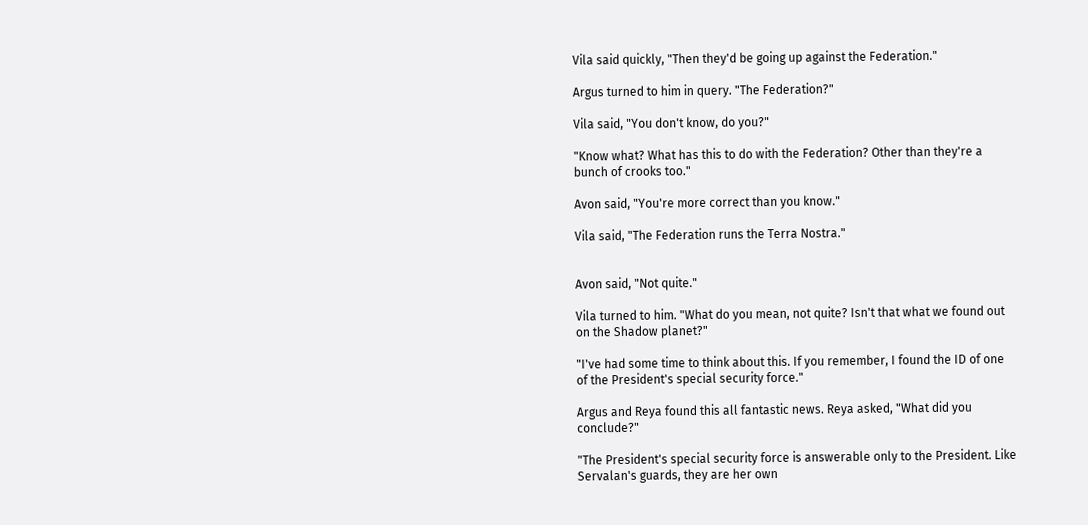Vila said quickly, "Then they'd be going up against the Federation."

Argus turned to him in query. "The Federation?"

Vila said, "You don't know, do you?"

"Know what? What has this to do with the Federation? Other than they're a bunch of crooks too."

Avon said, "You're more correct than you know."

Vila said, "The Federation runs the Terra Nostra."


Avon said, "Not quite."

Vila turned to him. "What do you mean, not quite? Isn't that what we found out on the Shadow planet?"

"I've had some time to think about this. If you remember, I found the ID of one of the President's special security force."

Argus and Reya found this all fantastic news. Reya asked, "What did you conclude?"

"The President's special security force is answerable only to the President. Like Servalan's guards, they are her own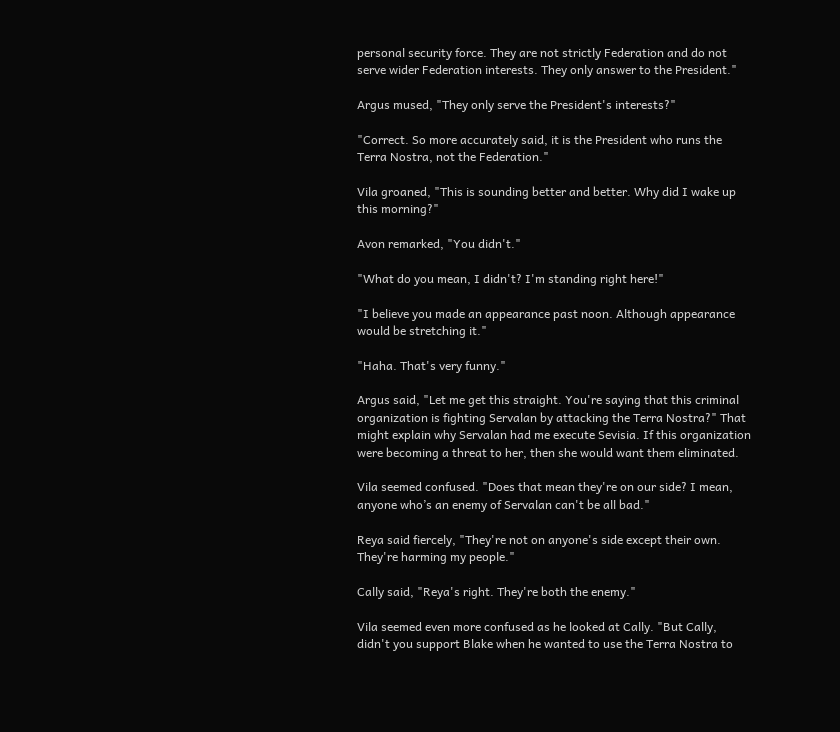personal security force. They are not strictly Federation and do not serve wider Federation interests. They only answer to the President."

Argus mused, "They only serve the President's interests?"

"Correct. So more accurately said, it is the President who runs the Terra Nostra, not the Federation."

Vila groaned, "This is sounding better and better. Why did I wake up this morning?"

Avon remarked, "You didn't."

"What do you mean, I didn't? I'm standing right here!"

"I believe you made an appearance past noon. Although appearance would be stretching it."

"Haha. That's very funny."

Argus said, "Let me get this straight. You're saying that this criminal organization is fighting Servalan by attacking the Terra Nostra?" That might explain why Servalan had me execute Sevisia. If this organization were becoming a threat to her, then she would want them eliminated.

Vila seemed confused. "Does that mean they're on our side? I mean, anyone who’s an enemy of Servalan can't be all bad."

Reya said fiercely, "They're not on anyone's side except their own. They're harming my people."

Cally said, "Reya's right. They're both the enemy."

Vila seemed even more confused as he looked at Cally. "But Cally, didn't you support Blake when he wanted to use the Terra Nostra to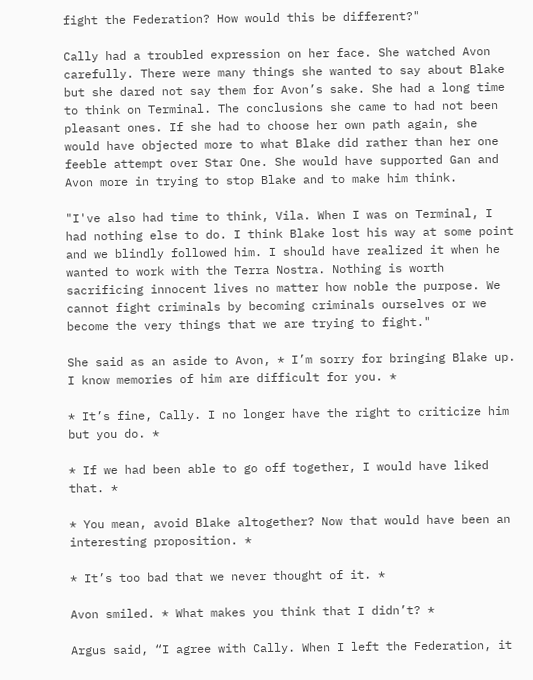fight the Federation? How would this be different?"

Cally had a troubled expression on her face. She watched Avon carefully. There were many things she wanted to say about Blake but she dared not say them for Avon’s sake. She had a long time to think on Terminal. The conclusions she came to had not been pleasant ones. If she had to choose her own path again, she would have objected more to what Blake did rather than her one feeble attempt over Star One. She would have supported Gan and Avon more in trying to stop Blake and to make him think.

"I've also had time to think, Vila. When I was on Terminal, I had nothing else to do. I think Blake lost his way at some point and we blindly followed him. I should have realized it when he wanted to work with the Terra Nostra. Nothing is worth sacrificing innocent lives no matter how noble the purpose. We cannot fight criminals by becoming criminals ourselves or we become the very things that we are trying to fight."

She said as an aside to Avon, * I’m sorry for bringing Blake up. I know memories of him are difficult for you. *

* It’s fine, Cally. I no longer have the right to criticize him but you do. *

* If we had been able to go off together, I would have liked that. *

* You mean, avoid Blake altogether? Now that would have been an interesting proposition. *

* It’s too bad that we never thought of it. *

Avon smiled. * What makes you think that I didn’t? *

Argus said, “I agree with Cally. When I left the Federation, it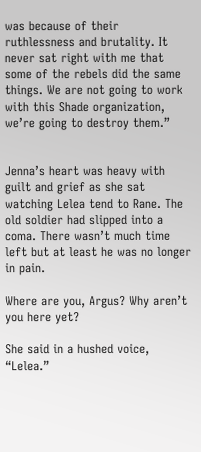was because of their ruthlessness and brutality. It never sat right with me that some of the rebels did the same things. We are not going to work with this Shade organization, we’re going to destroy them.”


Jenna’s heart was heavy with guilt and grief as she sat watching Lelea tend to Rane. The old soldier had slipped into a coma. There wasn’t much time left but at least he was no longer in pain.

Where are you, Argus? Why aren’t you here yet?

She said in a hushed voice, “Lelea.”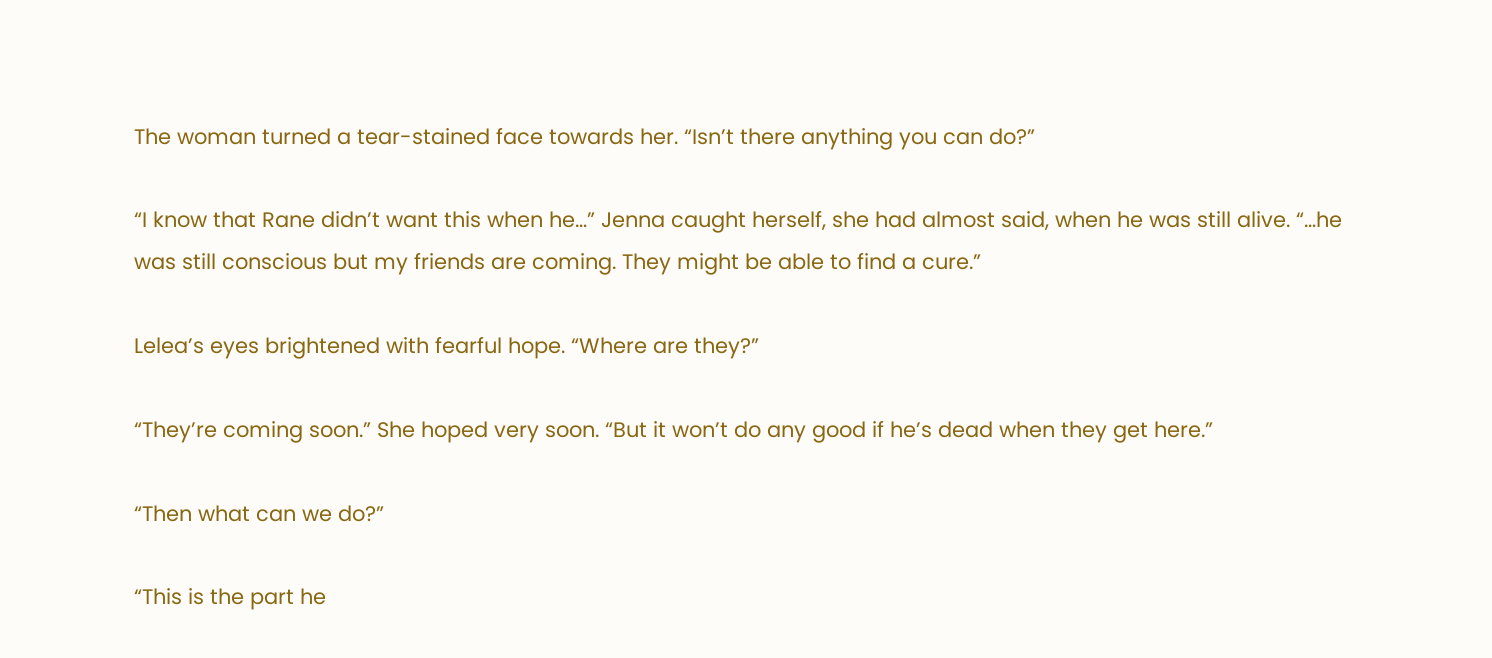The woman turned a tear-stained face towards her. “Isn’t there anything you can do?”

“I know that Rane didn’t want this when he…” Jenna caught herself, she had almost said, when he was still alive. “…he was still conscious but my friends are coming. They might be able to find a cure.”

Lelea’s eyes brightened with fearful hope. “Where are they?”

“They’re coming soon.” She hoped very soon. “But it won’t do any good if he’s dead when they get here.”

“Then what can we do?”

“This is the part he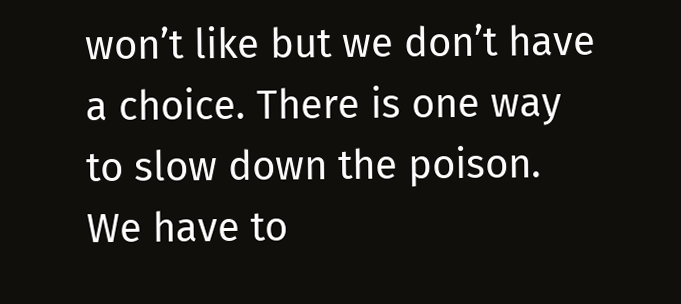won’t like but we don’t have a choice. There is one way to slow down the poison. We have to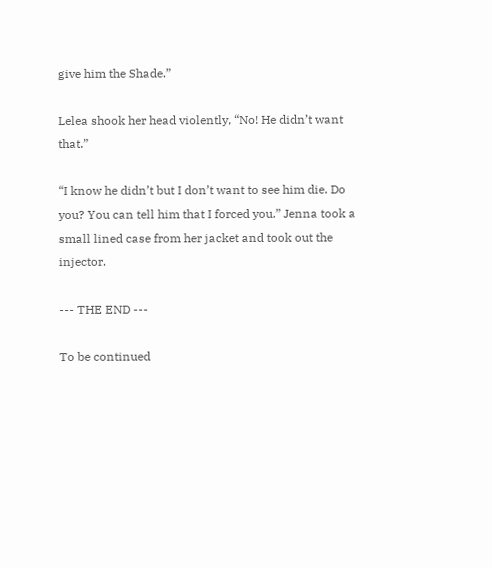give him the Shade.”

Lelea shook her head violently, “No! He didn’t want that.”

“I know he didn’t but I don’t want to see him die. Do you? You can tell him that I forced you.” Jenna took a small lined case from her jacket and took out the injector.

--- THE END ---

To be continued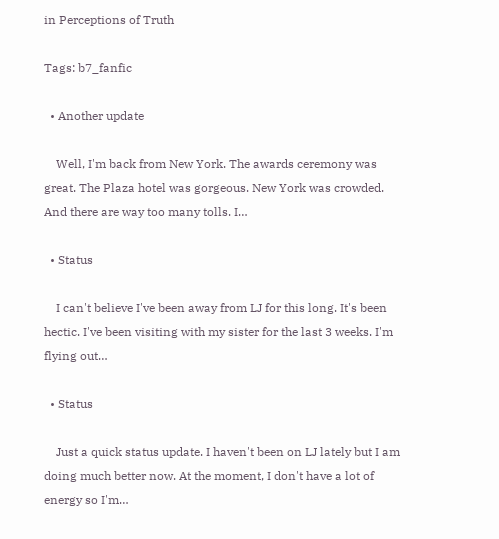in Perceptions of Truth

Tags: b7_fanfic

  • Another update

    Well, I'm back from New York. The awards ceremony was great. The Plaza hotel was gorgeous. New York was crowded. And there are way too many tolls. I…

  • Status

    I can't believe I've been away from LJ for this long. It's been hectic. I've been visiting with my sister for the last 3 weeks. I'm flying out…

  • Status

    Just a quick status update. I haven't been on LJ lately but I am doing much better now. At the moment, I don't have a lot of energy so I'm…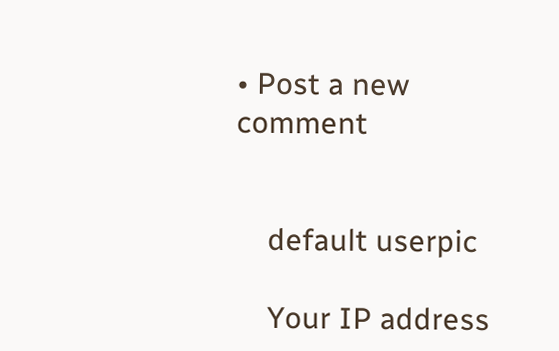• Post a new comment


    default userpic

    Your IP address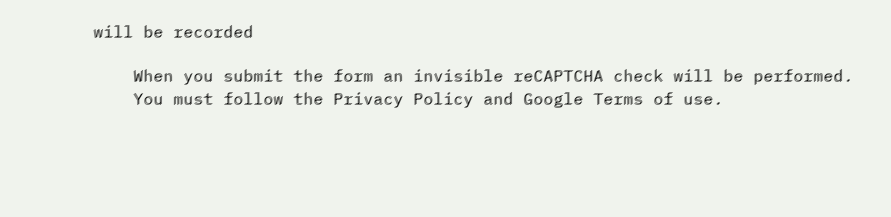will be recorded

    When you submit the form an invisible reCAPTCHA check will be performed.
    You must follow the Privacy Policy and Google Terms of use.